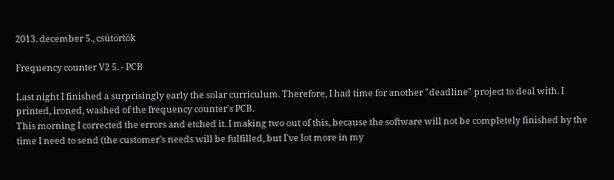2013. december 5., csütörtök

Frequency counter V2 5. - PCB

Last night I finished a surprisingly early the solar curriculum. Therefore, I had time for another "deadline" project to deal with. I printed, ironed, washed of the frequency counter's PCB.
This morning I corrected the errors and etched it. I making two out of this, because the software will not be completely finished by the time I need to send (the customer's needs will be fulfilled, but I've lot more in my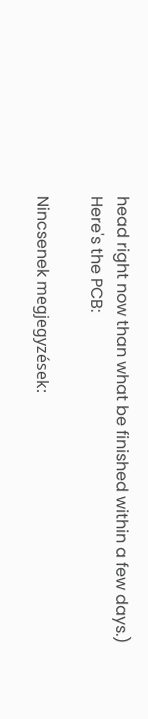head right now than what be finished within a few days.)
Here's the PCB:

Nincsenek megjegyzések: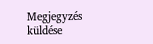Megjegyzés küldése